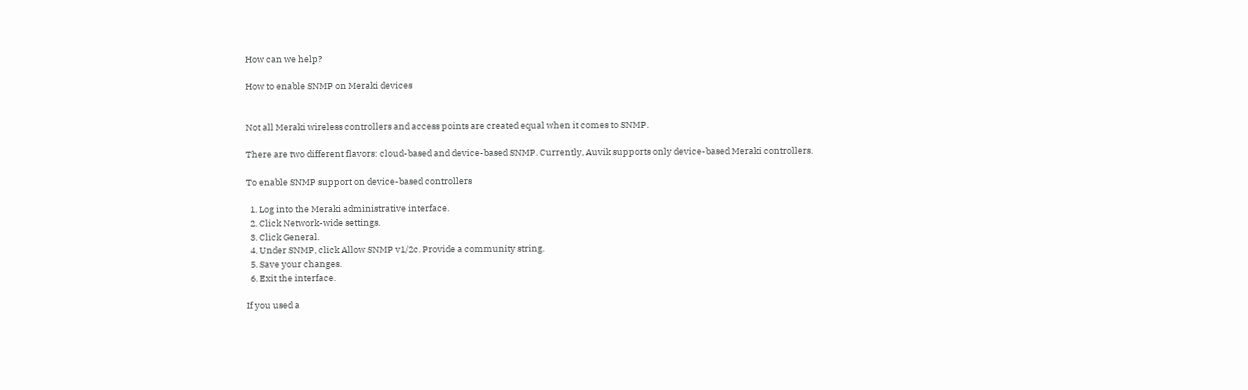How can we help?

How to enable SNMP on Meraki devices


Not all Meraki wireless controllers and access points are created equal when it comes to SNMP.

There are two different flavors: cloud-based and device-based SNMP. Currently, Auvik supports only device-based Meraki controllers.

To enable SNMP support on device-based controllers

  1. Log into the Meraki administrative interface.
  2. Click Network-wide settings.
  3. Click General.
  4. Under SNMP, click Allow SNMP v1/2c. Provide a community string.
  5. Save your changes.
  6. Exit the interface.

If you used a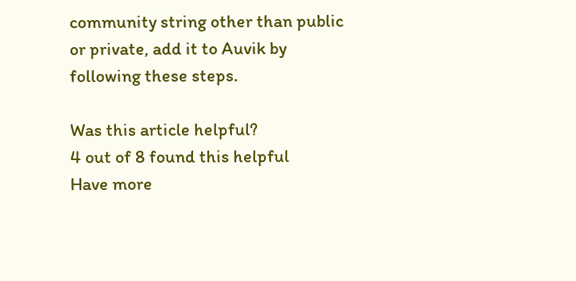community string other than public or private, add it to Auvik by following these steps.

Was this article helpful?
4 out of 8 found this helpful
Have more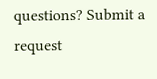questions? Submit a request